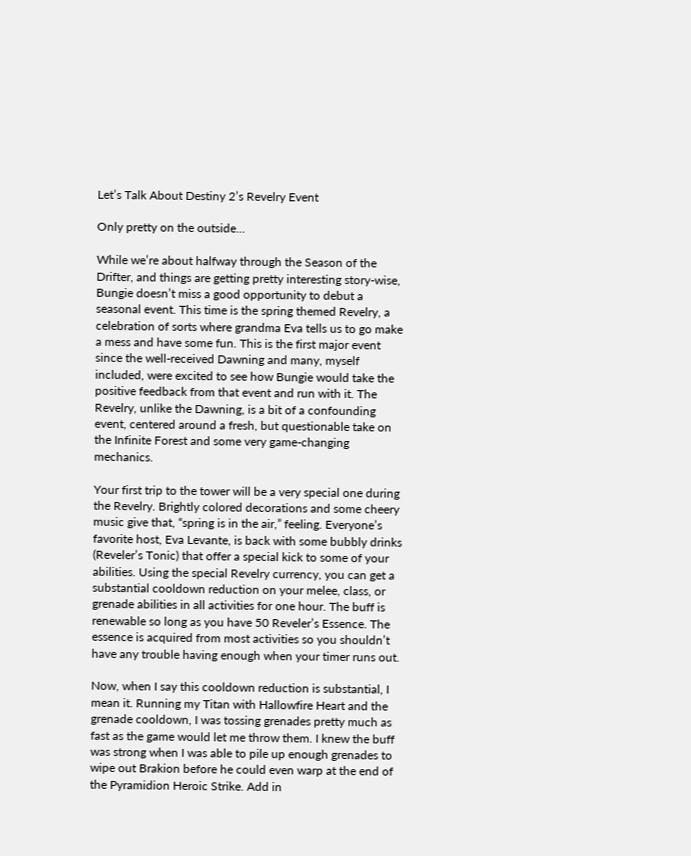Let’s Talk About Destiny 2’s Revelry Event

Only pretty on the outside...

While we’re about halfway through the Season of the Drifter, and things are getting pretty interesting story-wise, Bungie doesn’t miss a good opportunity to debut a seasonal event. This time is the spring themed Revelry, a celebration of sorts where grandma Eva tells us to go make a mess and have some fun. This is the first major event since the well-received Dawning and many, myself included, were excited to see how Bungie would take the positive feedback from that event and run with it. The Revelry, unlike the Dawning, is a bit of a confounding event, centered around a fresh, but questionable take on the Infinite Forest and some very game-changing mechanics.

Your first trip to the tower will be a very special one during the Revelry. Brightly colored decorations and some cheery music give that, “spring is in the air,” feeling. Everyone’s favorite host, Eva Levante, is back with some bubbly drinks (Reveler’s Tonic) that offer a special kick to some of your abilities. Using the special Revelry currency, you can get a substantial cooldown reduction on your melee, class, or grenade abilities in all activities for one hour. The buff is renewable so long as you have 50 Reveler’s Essence. The essence is acquired from most activities so you shouldn’t have any trouble having enough when your timer runs out.

Now, when I say this cooldown reduction is substantial, I mean it. Running my Titan with Hallowfire Heart and the grenade cooldown, I was tossing grenades pretty much as fast as the game would let me throw them. I knew the buff was strong when I was able to pile up enough grenades to wipe out Brakion before he could even warp at the end of the Pyramidion Heroic Strike. Add in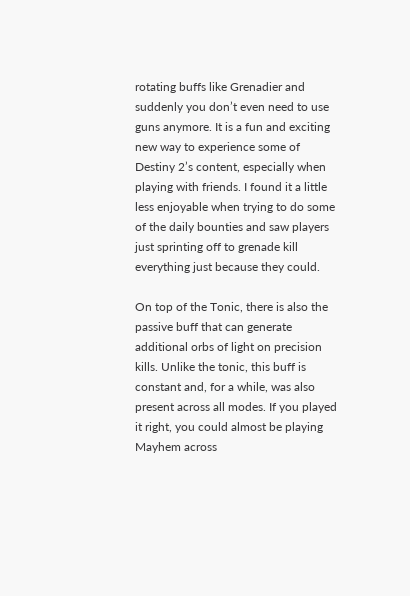rotating buffs like Grenadier and suddenly you don’t even need to use guns anymore. It is a fun and exciting new way to experience some of Destiny 2’s content, especially when playing with friends. I found it a little less enjoyable when trying to do some of the daily bounties and saw players just sprinting off to grenade kill everything just because they could.

On top of the Tonic, there is also the passive buff that can generate additional orbs of light on precision kills. Unlike the tonic, this buff is constant and, for a while, was also present across all modes. If you played it right, you could almost be playing Mayhem across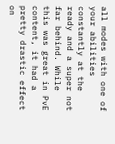all modes with one of your abilities constantly at the ready and a super not far behind. While this was great in PvE content, it had a pretty drastic effect on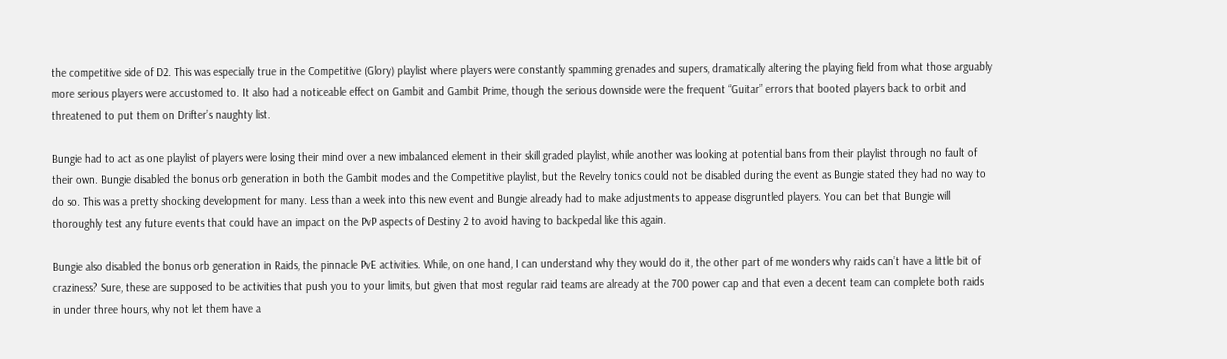the competitive side of D2. This was especially true in the Competitive (Glory) playlist where players were constantly spamming grenades and supers, dramatically altering the playing field from what those arguably more serious players were accustomed to. It also had a noticeable effect on Gambit and Gambit Prime, though the serious downside were the frequent “Guitar” errors that booted players back to orbit and threatened to put them on Drifter’s naughty list.

Bungie had to act as one playlist of players were losing their mind over a new imbalanced element in their skill graded playlist, while another was looking at potential bans from their playlist through no fault of their own. Bungie disabled the bonus orb generation in both the Gambit modes and the Competitive playlist, but the Revelry tonics could not be disabled during the event as Bungie stated they had no way to do so. This was a pretty shocking development for many. Less than a week into this new event and Bungie already had to make adjustments to appease disgruntled players. You can bet that Bungie will thoroughly test any future events that could have an impact on the PvP aspects of Destiny 2 to avoid having to backpedal like this again.

Bungie also disabled the bonus orb generation in Raids, the pinnacle PvE activities. While, on one hand, I can understand why they would do it, the other part of me wonders why raids can’t have a little bit of craziness? Sure, these are supposed to be activities that push you to your limits, but given that most regular raid teams are already at the 700 power cap and that even a decent team can complete both raids in under three hours, why not let them have a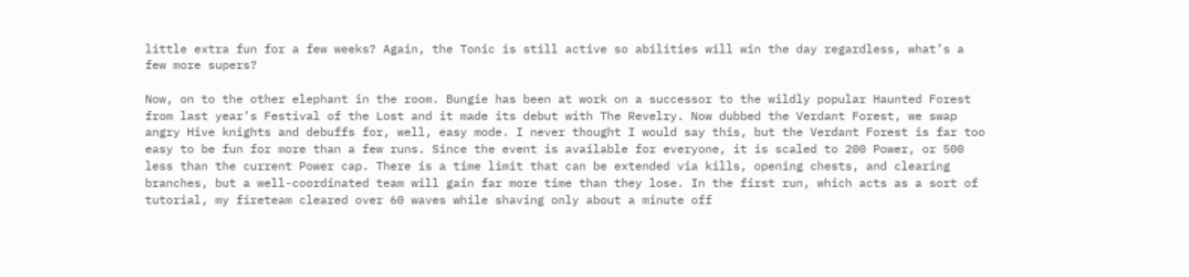little extra fun for a few weeks? Again, the Tonic is still active so abilities will win the day regardless, what’s a few more supers?

Now, on to the other elephant in the room. Bungie has been at work on a successor to the wildly popular Haunted Forest from last year’s Festival of the Lost and it made its debut with The Revelry. Now dubbed the Verdant Forest, we swap angry Hive knights and debuffs for, well, easy mode. I never thought I would say this, but the Verdant Forest is far too easy to be fun for more than a few runs. Since the event is available for everyone, it is scaled to 200 Power, or 500 less than the current Power cap. There is a time limit that can be extended via kills, opening chests, and clearing branches, but a well-coordinated team will gain far more time than they lose. In the first run, which acts as a sort of tutorial, my fireteam cleared over 60 waves while shaving only about a minute off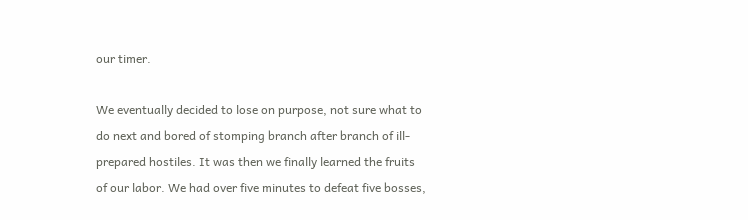our timer.

We eventually decided to lose on purpose, not sure what to do next and bored of stomping branch after branch of ill-prepared hostiles. It was then we finally learned the fruits of our labor. We had over five minutes to defeat five bosses,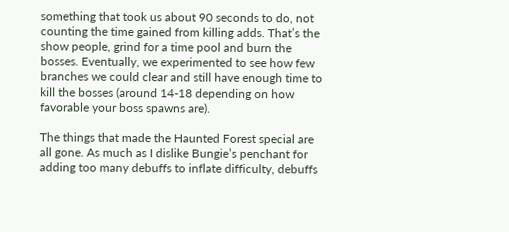something that took us about 90 seconds to do, not counting the time gained from killing adds. That’s the show people, grind for a time pool and burn the bosses. Eventually, we experimented to see how few branches we could clear and still have enough time to kill the bosses (around 14-18 depending on how favorable your boss spawns are).

The things that made the Haunted Forest special are all gone. As much as I dislike Bungie’s penchant for adding too many debuffs to inflate difficulty, debuffs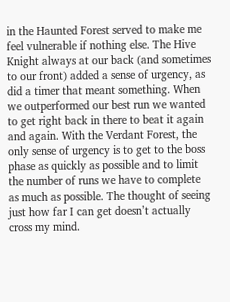in the Haunted Forest served to make me feel vulnerable if nothing else. The Hive Knight always at our back (and sometimes to our front) added a sense of urgency, as did a timer that meant something. When we outperformed our best run we wanted to get right back in there to beat it again and again. With the Verdant Forest, the only sense of urgency is to get to the boss phase as quickly as possible and to limit the number of runs we have to complete as much as possible. The thought of seeing just how far I can get doesn’t actually cross my mind.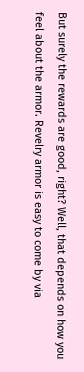But surely the rewards are good, right? Well, that depends on how you feel about the armor. Revelry armor is easy to come by via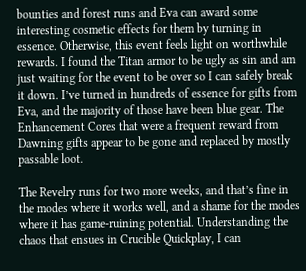bounties and forest runs and Eva can award some interesting cosmetic effects for them by turning in essence. Otherwise, this event feels light on worthwhile rewards. I found the Titan armor to be ugly as sin and am just waiting for the event to be over so I can safely break it down. I’ve turned in hundreds of essence for gifts from Eva, and the majority of those have been blue gear. The Enhancement Cores that were a frequent reward from Dawning gifts appear to be gone and replaced by mostly passable loot.

The Revelry runs for two more weeks, and that’s fine in the modes where it works well, and a shame for the modes where it has game-ruining potential. Understanding the chaos that ensues in Crucible Quickplay, I can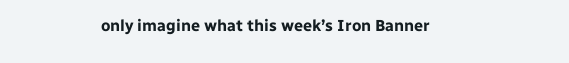only imagine what this week’s Iron Banner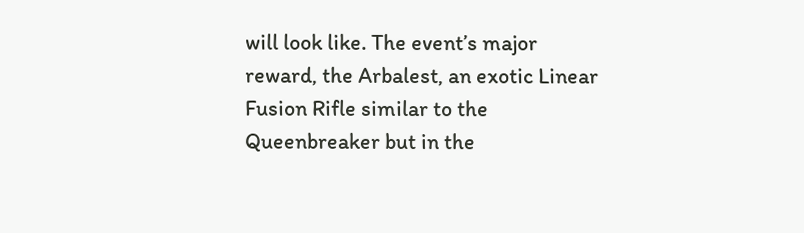will look like. The event’s major reward, the Arbalest, an exotic Linear Fusion Rifle similar to the Queenbreaker but in the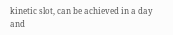kinetic slot, can be achieved in a day and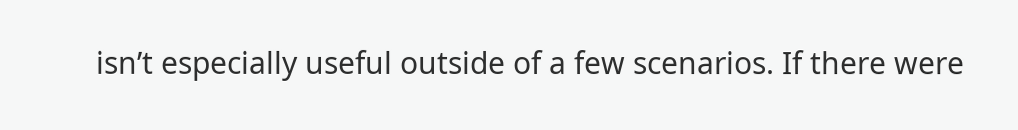isn’t especially useful outside of a few scenarios. If there were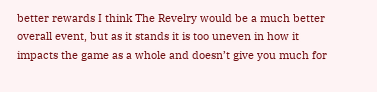better rewards I think The Revelry would be a much better overall event, but as it stands it is too uneven in how it impacts the game as a whole and doesn’t give you much for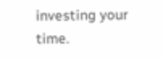investing your time.